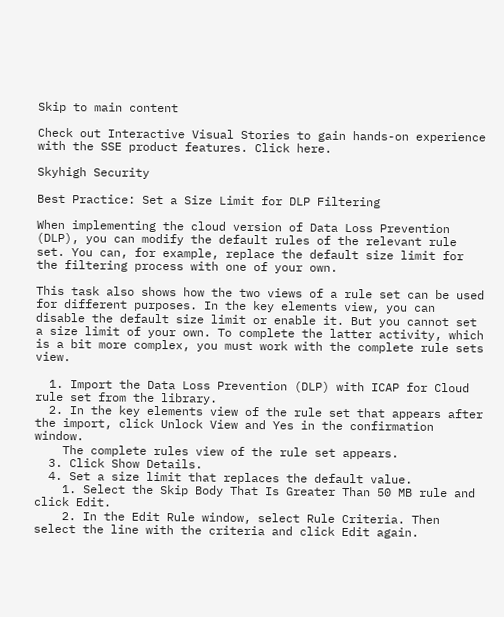Skip to main content

Check out Interactive Visual Stories to gain hands-on experience with the SSE product features. Click here.

Skyhigh Security

Best Practice: Set a Size Limit for DLP Filtering

When implementing the cloud version of Data Loss Prevention (DLP), you can modify the default rules of the relevant rule set. You can, for example, replace the default size limit for the filtering process with one of your own.

This task also shows how the two views of a rule set can be used for different purposes. In the key elements view, you can disable the default size limit or enable it. But you cannot set a size limit of your own. To complete the latter activity, which is a bit more complex, you must work with the complete rule sets view.

  1. Import the Data Loss Prevention (DLP) with ICAP for Cloud rule set from the library.
  2. In the key elements view of the rule set that appears after the import, click Unlock View and Yes in the confirmation window.
    The complete rules view of the rule set appears.
  3. Click Show Details.
  4. Set a size limit that replaces the default value.
    1. Select the Skip Body That Is Greater Than 50 MB rule and click Edit.
    2. In the Edit Rule window, select Rule Criteria. Then select the line with the criteria and click Edit again.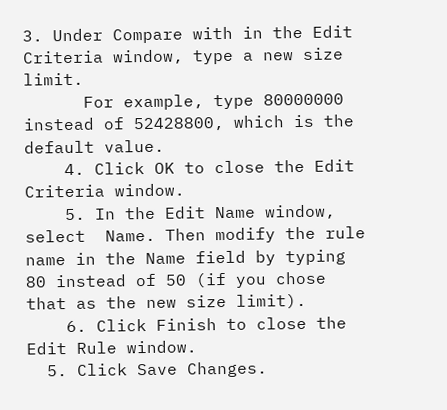3. Under Compare with in the Edit Criteria window, type a new size limit.
      For example, type 80000000 instead of 52428800, which is the default value.
    4. Click OK to close the Edit Criteria window.
    5. In the Edit Name window, select  Name. Then modify the rule name in the Name field by typing 80 instead of 50 (if you chose that as the new size limit).
    6. Click Finish to close the Edit Rule window.
  5. Click Save Changes.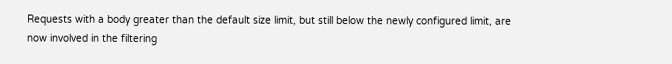Requests with a body greater than the default size limit, but still below the newly configured limit, are now involved in the filtering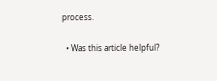process.

  • Was this article helpful?